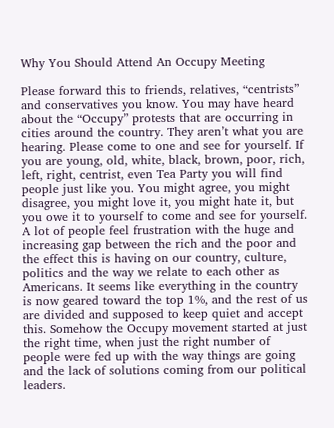Why You Should Attend An Occupy Meeting

Please forward this to friends, relatives, “centrists” and conservatives you know. You may have heard about the “Occupy” protests that are occurring in cities around the country. They aren’t what you are hearing. Please come to one and see for yourself. If you are young, old, white, black, brown, poor, rich, left, right, centrist, even Tea Party you will find people just like you. You might agree, you might disagree, you might love it, you might hate it, but you owe it to yourself to come and see for yourself.
A lot of people feel frustration with the huge and increasing gap between the rich and the poor and the effect this is having on our country, culture, politics and the way we relate to each other as Americans. It seems like everything in the country is now geared toward the top 1%, and the rest of us are divided and supposed to keep quiet and accept this. Somehow the Occupy movement started at just the right time, when just the right number of people were fed up with the way things are going and the lack of solutions coming from our political leaders.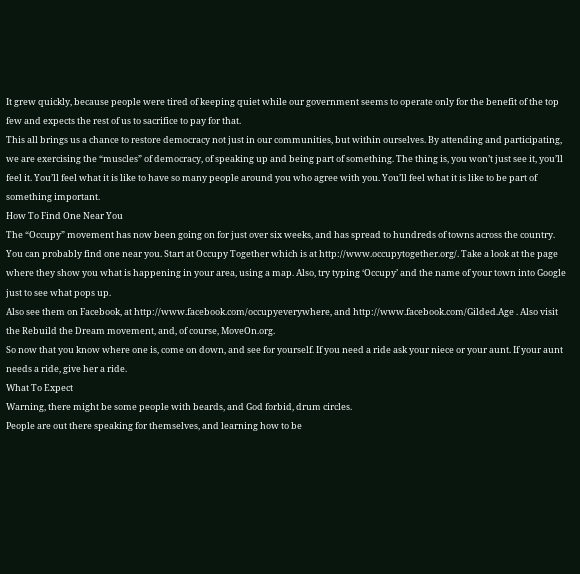It grew quickly, because people were tired of keeping quiet while our government seems to operate only for the benefit of the top few and expects the rest of us to sacrifice to pay for that.
This all brings us a chance to restore democracy not just in our communities, but within ourselves. By attending and participating, we are exercising the “muscles” of democracy, of speaking up and being part of something. The thing is, you won’t just see it, you’ll feel it. You’ll feel what it is like to have so many people around you who agree with you. You’ll feel what it is like to be part of something important.
How To Find One Near You
The “Occupy” movement has now been going on for just over six weeks, and has spread to hundreds of towns across the country. You can probably find one near you. Start at Occupy Together which is at http://www.occupytogether.org/. Take a look at the page where they show you what is happening in your area, using a map. Also, try typing ‘Occupy’ and the name of your town into Google just to see what pops up.
Also see them on Facebook, at http://www.facebook.com/occupyeverywhere, and http://www.facebook.com/Gilded.Age . Also visit the Rebuild the Dream movement, and, of course, MoveOn.org.
So now that you know where one is, come on down, and see for yourself. If you need a ride ask your niece or your aunt. If your aunt needs a ride, give her a ride.
What To Expect
Warning, there might be some people with beards, and God forbid, drum circles.
People are out there speaking for themselves, and learning how to be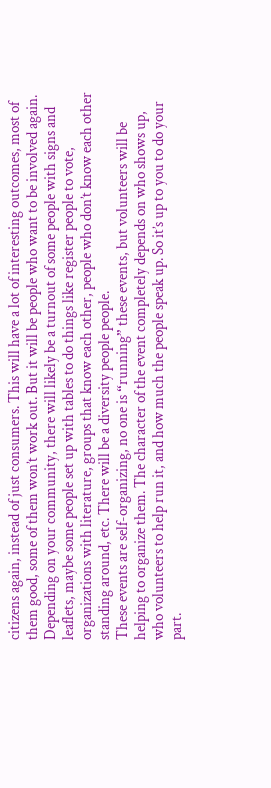citizens again, instead of just consumers. This will have a lot of interesting outcomes, most of them good, some of them won’t work out. But it will be people who want to be involved again.
Depending on your community, there will likely be a turnout of some people with signs and leaflets, maybe some people set up with tables to do things like register people to vote, organizations with literature, groups that know each other, people who don’t know each other standing around, etc. There will be a diversity people people.
These events are self-organizing, no one is “running” these events, but volunteers will be helping to organize them. The character of the event completely depends on who shows up, who volunteers to help run it, and how much the people speak up. So it’s up to you to do your part.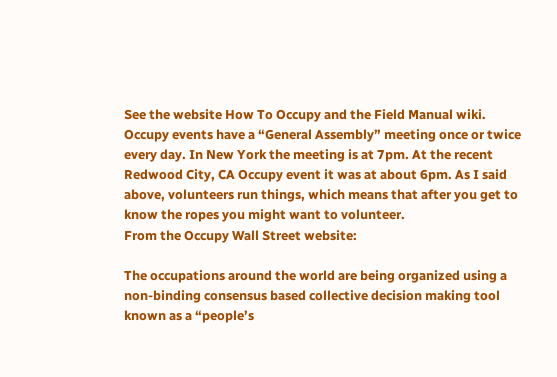See the website How To Occupy and the Field Manual wiki.
Occupy events have a “General Assembly” meeting once or twice every day. In New York the meeting is at 7pm. At the recent Redwood City, CA Occupy event it was at about 6pm. As I said above, volunteers run things, which means that after you get to know the ropes you might want to volunteer.
From the Occupy Wall Street website:

The occupations around the world are being organized using a non-binding consensus based collective decision making tool known as a “people’s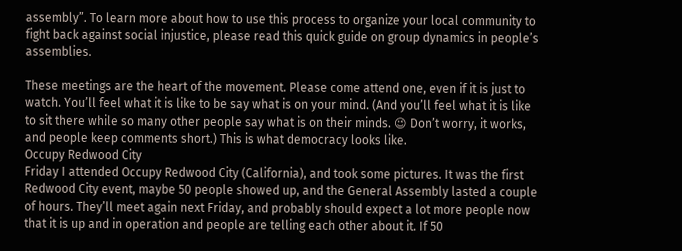assembly”. To learn more about how to use this process to organize your local community to fight back against social injustice, please read this quick guide on group dynamics in people’s assemblies.

These meetings are the heart of the movement. Please come attend one, even if it is just to watch. You’ll feel what it is like to be say what is on your mind. (And you’ll feel what it is like to sit there while so many other people say what is on their minds. 😉 Don’t worry, it works, and people keep comments short.) This is what democracy looks like.
Occupy Redwood City
Friday I attended Occupy Redwood City (California), and took some pictures. It was the first Redwood City event, maybe 50 people showed up, and the General Assembly lasted a couple of hours. They’ll meet again next Friday, and probably should expect a lot more people now that it is up and in operation and people are telling each other about it. If 50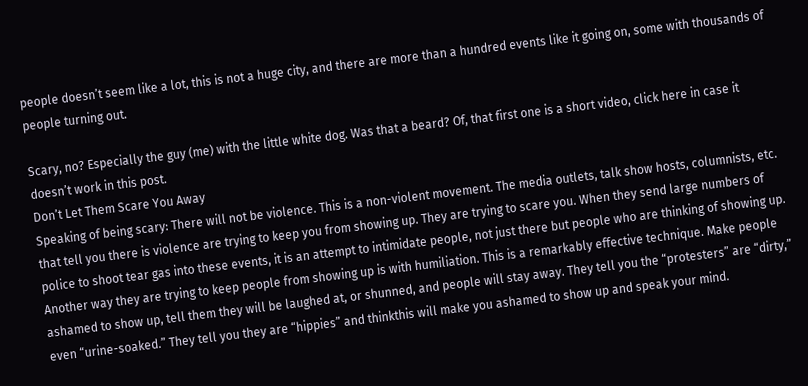people doesn’t seem like a lot, this is not a huge city, and there are more than a hundred events like it going on, some with thousands of people turning out.

Scary, no? Especially the guy (me) with the little white dog. Was that a beard? Of, that first one is a short video, click here in case it doesn’t work in this post.
Don’t Let Them Scare You Away
Speaking of being scary: There will not be violence. This is a non-violent movement. The media outlets, talk show hosts, columnists, etc. that tell you there is violence are trying to keep you from showing up. They are trying to scare you. When they send large numbers of police to shoot tear gas into these events, it is an attempt to intimidate people, not just there but people who are thinking of showing up.
Another way they are trying to keep people from showing up is with humiliation. This is a remarkably effective technique. Make people ashamed to show up, tell them they will be laughed at, or shunned, and people will stay away. They tell you the “protesters” are “dirty,” even “urine-soaked.” They tell you they are “hippies” and thinkthis will make you ashamed to show up and speak your mind.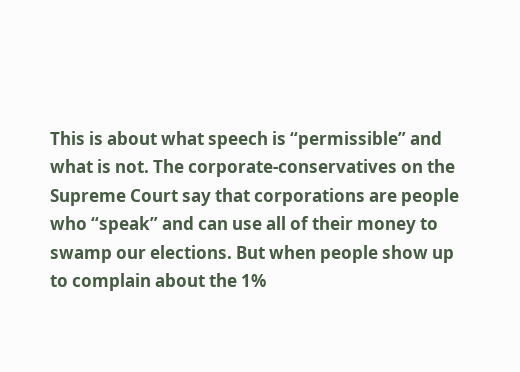This is about what speech is “permissible” and what is not. The corporate-conservatives on the Supreme Court say that corporations are people who “speak” and can use all of their money to swamp our elections. But when people show up to complain about the 1%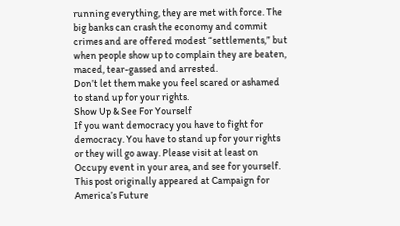running everything, they are met with force. The big banks can crash the economy and commit crimes and are offered modest “settlements,” but when people show up to complain they are beaten, maced, tear-gassed and arrested.
Don’t let them make you feel scared or ashamed to stand up for your rights.
Show Up & See For Yourself
If you want democracy you have to fight for democracy. You have to stand up for your rights or they will go away. Please visit at least on Occupy event in your area, and see for yourself.
This post originally appeared at Campaign for America’s Future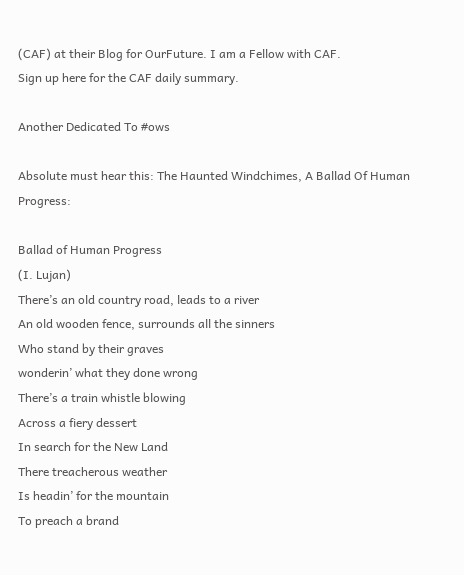(CAF) at their Blog for OurFuture. I am a Fellow with CAF.
Sign up here for the CAF daily summary.

Another Dedicated To #ows

Absolute must hear this: The Haunted Windchimes, A Ballad Of Human Progress:

Ballad of Human Progress
(I. Lujan)
There’s an old country road, leads to a river
An old wooden fence, surrounds all the sinners
Who stand by their graves
wonderin’ what they done wrong
There’s a train whistle blowing
Across a fiery dessert
In search for the New Land
There treacherous weather
Is headin’ for the mountain
To preach a brand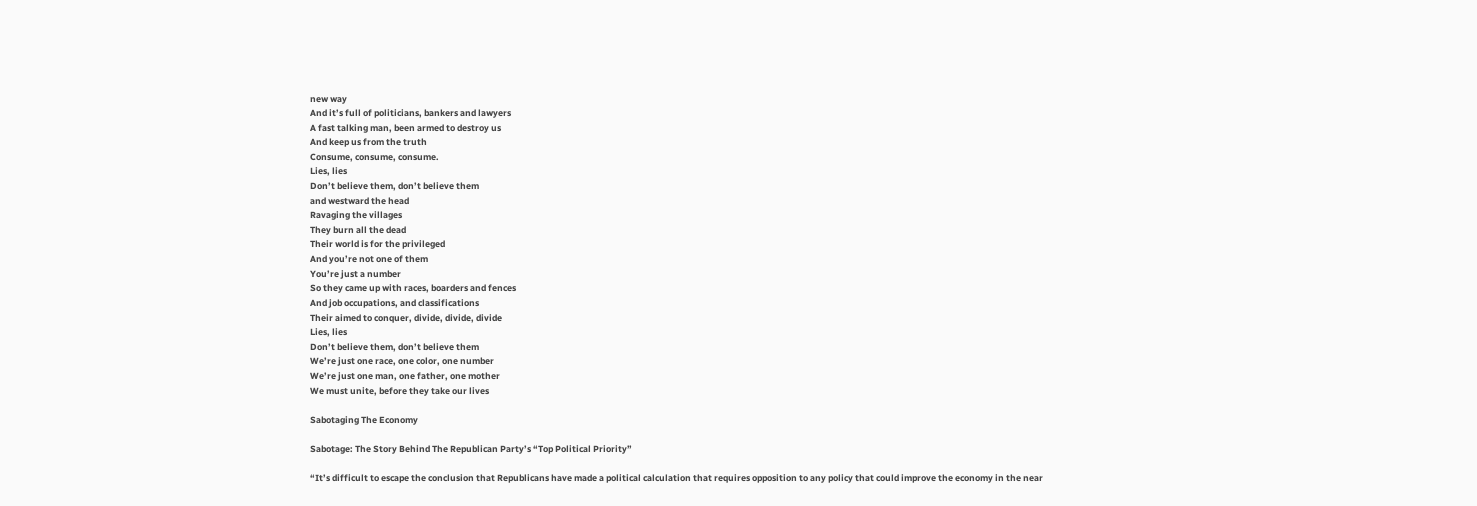new way
And it’s full of politicians, bankers and lawyers
A fast talking man, been armed to destroy us
And keep us from the truth
Consume, consume, consume.
Lies, lies
Don’t believe them, don’t believe them
and westward the head
Ravaging the villages
They burn all the dead
Their world is for the privileged
And you’re not one of them
You’re just a number
So they came up with races, boarders and fences
And job occupations, and classifications
Their aimed to conquer, divide, divide, divide
Lies, lies
Don’t believe them, don’t believe them
We’re just one race, one color, one number
We’re just one man, one father, one mother
We must unite, before they take our lives

Sabotaging The Economy

Sabotage: The Story Behind The Republican Party’s “Top Political Priority”

“It’s difficult to escape the conclusion that Republicans have made a political calculation that requires opposition to any policy that could improve the economy in the near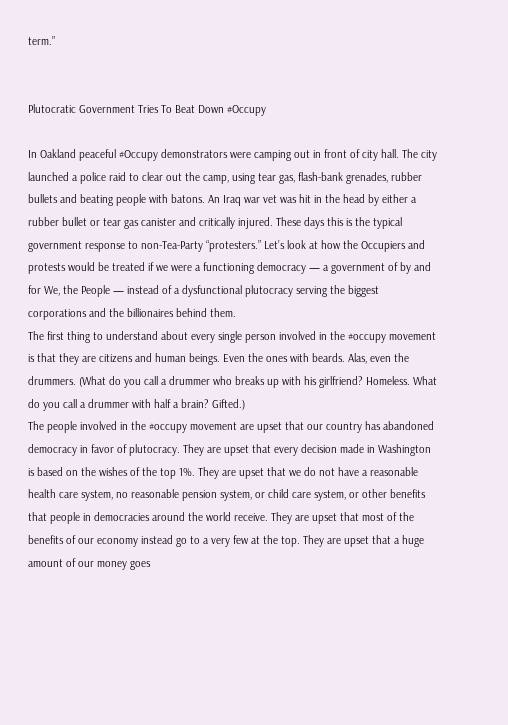term.”


Plutocratic Government Tries To Beat Down #Occupy

In Oakland peaceful #Occupy demonstrators were camping out in front of city hall. The city launched a police raid to clear out the camp, using tear gas, flash-bank grenades, rubber bullets and beating people with batons. An Iraq war vet was hit in the head by either a rubber bullet or tear gas canister and critically injured. These days this is the typical government response to non-Tea-Party “protesters.” Let’s look at how the Occupiers and protests would be treated if we were a functioning democracy — a government of by and for We, the People — instead of a dysfunctional plutocracy serving the biggest corporations and the billionaires behind them.
The first thing to understand about every single person involved in the #occupy movement is that they are citizens and human beings. Even the ones with beards. Alas, even the drummers. (What do you call a drummer who breaks up with his girlfriend? Homeless. What do you call a drummer with half a brain? Gifted.)
The people involved in the #occupy movement are upset that our country has abandoned democracy in favor of plutocracy. They are upset that every decision made in Washington is based on the wishes of the top 1%. They are upset that we do not have a reasonable health care system, no reasonable pension system, or child care system, or other benefits that people in democracies around the world receive. They are upset that most of the benefits of our economy instead go to a very few at the top. They are upset that a huge amount of our money goes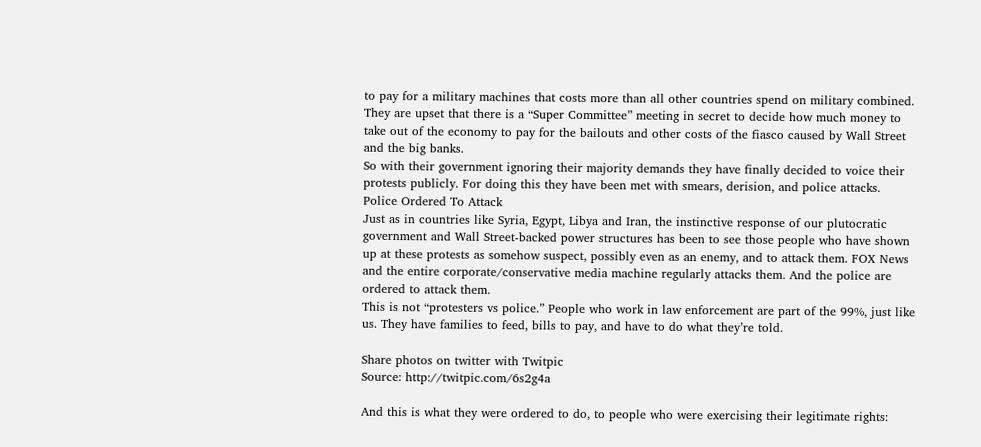to pay for a military machines that costs more than all other countries spend on military combined. They are upset that there is a “Super Committee” meeting in secret to decide how much money to take out of the economy to pay for the bailouts and other costs of the fiasco caused by Wall Street and the big banks.
So with their government ignoring their majority demands they have finally decided to voice their protests publicly. For doing this they have been met with smears, derision, and police attacks.
Police Ordered To Attack
Just as in countries like Syria, Egypt, Libya and Iran, the instinctive response of our plutocratic government and Wall Street-backed power structures has been to see those people who have shown up at these protests as somehow suspect, possibly even as an enemy, and to attack them. FOX News and the entire corporate/conservative media machine regularly attacks them. And the police are ordered to attack them.
This is not “protesters vs police.” People who work in law enforcement are part of the 99%, just like us. They have families to feed, bills to pay, and have to do what they’re told.

Share photos on twitter with Twitpic
Source: http://twitpic.com/6s2g4a

And this is what they were ordered to do, to people who were exercising their legitimate rights: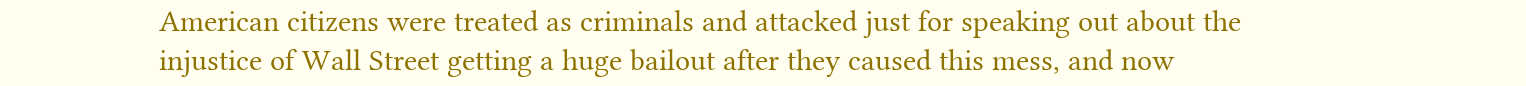American citizens were treated as criminals and attacked just for speaking out about the injustice of Wall Street getting a huge bailout after they caused this mess, and now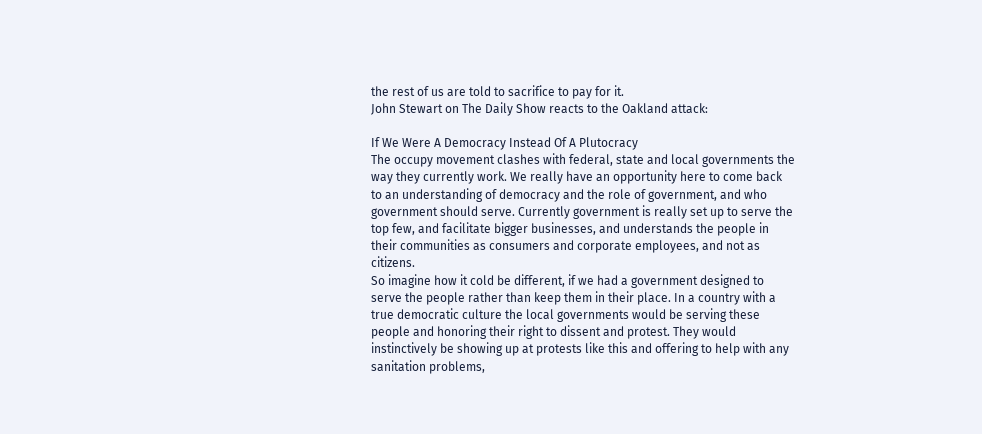the rest of us are told to sacrifice to pay for it.
John Stewart on The Daily Show reacts to the Oakland attack:

If We Were A Democracy Instead Of A Plutocracy
The occupy movement clashes with federal, state and local governments the way they currently work. We really have an opportunity here to come back to an understanding of democracy and the role of government, and who government should serve. Currently government is really set up to serve the top few, and facilitate bigger businesses, and understands the people in their communities as consumers and corporate employees, and not as citizens.
So imagine how it cold be different, if we had a government designed to serve the people rather than keep them in their place. In a country with a true democratic culture the local governments would be serving these people and honoring their right to dissent and protest. They would instinctively be showing up at protests like this and offering to help with any sanitation problems,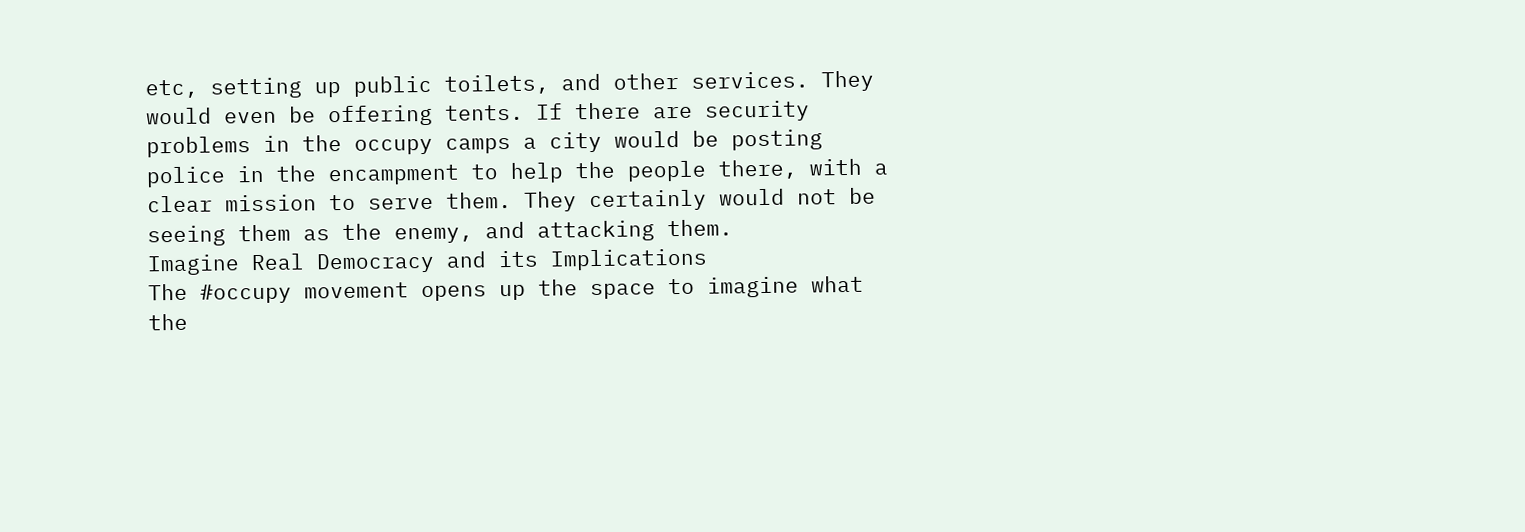etc, setting up public toilets, and other services. They would even be offering tents. If there are security problems in the occupy camps a city would be posting police in the encampment to help the people there, with a clear mission to serve them. They certainly would not be seeing them as the enemy, and attacking them.
Imagine Real Democracy and its Implications
The #occupy movement opens up the space to imagine what the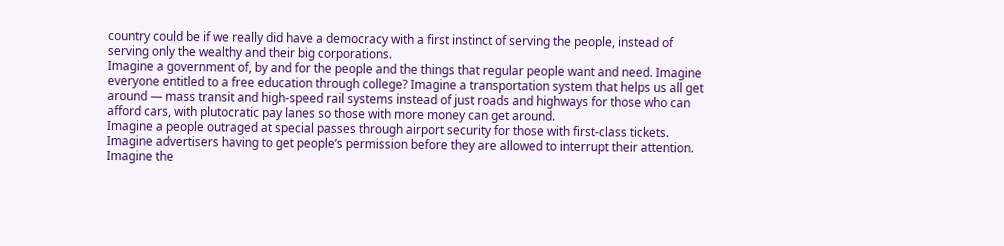country could be if we really did have a democracy with a first instinct of serving the people, instead of serving only the wealthy and their big corporations.
Imagine a government of, by and for the people and the things that regular people want and need. Imagine everyone entitled to a free education through college? Imagine a transportation system that helps us all get around — mass transit and high-speed rail systems instead of just roads and highways for those who can afford cars, with plutocratic pay lanes so those with more money can get around.
Imagine a people outraged at special passes through airport security for those with first-class tickets.
Imagine advertisers having to get people’s permission before they are allowed to interrupt their attention. Imagine the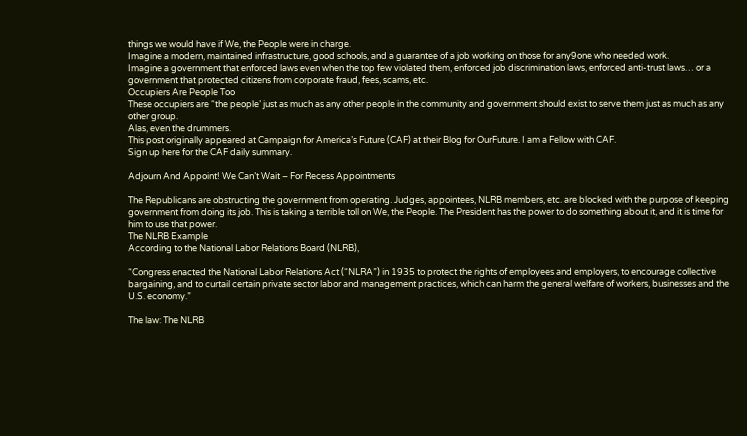things we would have if We, the People were in charge.
Imagine a modern, maintained infrastructure, good schools, and a guarantee of a job working on those for any9one who needed work.
Imagine a government that enforced laws even when the top few violated them, enforced job discrimination laws, enforced anti-trust laws… or a government that protected citizens from corporate fraud, fees, scams, etc.
Occupiers Are People Too
These occupiers are “the people’ just as much as any other people in the community and government should exist to serve them just as much as any other group.
Alas, even the drummers.
This post originally appeared at Campaign for America’s Future (CAF) at their Blog for OurFuture. I am a Fellow with CAF.
Sign up here for the CAF daily summary.

Adjourn And Appoint! We Can’t Wait – For Recess Appointments

The Republicans are obstructing the government from operating. Judges, appointees, NLRB members, etc. are blocked with the purpose of keeping government from doing its job. This is taking a terrible toll on We, the People. The President has the power to do something about it, and it is time for him to use that power.
The NLRB Example
According to the National Labor Relations Board (NLRB),

“Congress enacted the National Labor Relations Act (“NLRA”) in 1935 to protect the rights of employees and employers, to encourage collective bargaining, and to curtail certain private sector labor and management practices, which can harm the general welfare of workers, businesses and the U.S. economy.”

The law: The NLRB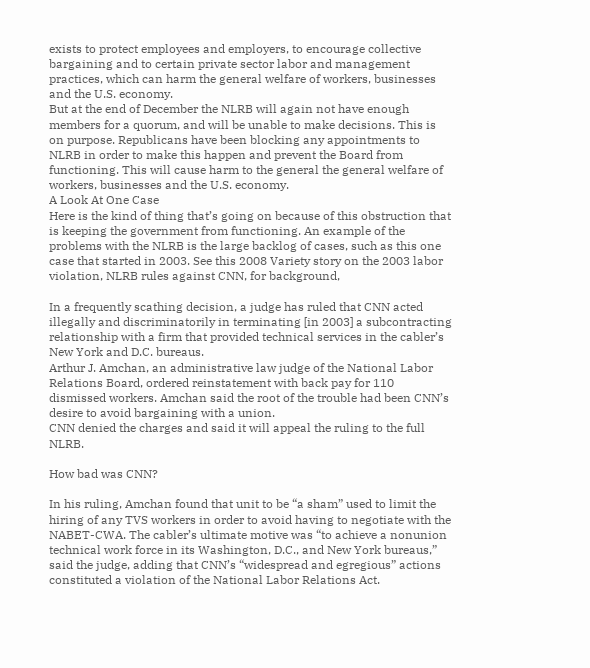exists to protect employees and employers, to encourage collective bargaining and to certain private sector labor and management practices, which can harm the general welfare of workers, businesses and the U.S. economy.
But at the end of December the NLRB will again not have enough members for a quorum, and will be unable to make decisions. This is on purpose. Republicans have been blocking any appointments to NLRB in order to make this happen and prevent the Board from functioning. This will cause harm to the general the general welfare of workers, businesses and the U.S. economy.
A Look At One Case
Here is the kind of thing that’s going on because of this obstruction that is keeping the government from functioning. An example of the problems with the NLRB is the large backlog of cases, such as this one case that started in 2003. See this 2008 Variety story on the 2003 labor violation, NLRB rules against CNN, for background,

In a frequently scathing decision, a judge has ruled that CNN acted illegally and discriminatorily in terminating [in 2003] a subcontracting relationship with a firm that provided technical services in the cabler’s New York and D.C. bureaus.
Arthur J. Amchan, an administrative law judge of the National Labor Relations Board, ordered reinstatement with back pay for 110 dismissed workers. Amchan said the root of the trouble had been CNN’s desire to avoid bargaining with a union.
CNN denied the charges and said it will appeal the ruling to the full NLRB.

How bad was CNN?

In his ruling, Amchan found that unit to be “a sham” used to limit the hiring of any TVS workers in order to avoid having to negotiate with the NABET-CWA. The cabler’s ultimate motive was “to achieve a nonunion technical work force in its Washington, D.C., and New York bureaus,” said the judge, adding that CNN’s “widespread and egregious” actions constituted a violation of the National Labor Relations Act.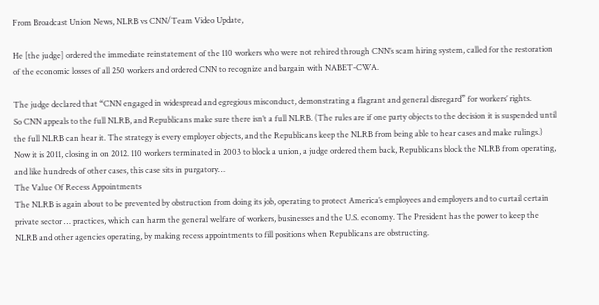From Broadcast Union News, NLRB vs CNN/Team Video Update,

He [the judge] ordered the immediate reinstatement of the 110 workers who were not rehired through CNN’s scam hiring system, called for the restoration of the economic losses of all 250 workers and ordered CNN to recognize and bargain with NABET-CWA.

The judge declared that “CNN engaged in widespread and egregious misconduct, demonstrating a flagrant and general disregard” for workers’ rights.
So CNN appeals to the full NLRB, and Republicans make sure there isn’t a full NLRB. (The rules are if one party objects to the decision it is suspended until the full NLRB can hear it. The strategy is every employer objects, and the Republicans keep the NLRB from being able to hear cases and make rulings.)
Now it is 2011, closing in on 2012. 110 workers terminated in 2003 to block a union, a judge ordered them back, Republicans block the NLRB from operating, and like hundreds of other cases, this case sits in purgatory…
The Value Of Recess Appointments
The NLRB is again about to be prevented by obstruction from doing its job, operating to protect America’s employees and employers and to curtail certain private sector … practices, which can harm the general welfare of workers, businesses and the U.S. economy. The President has the power to keep the NLRB and other agencies operating, by making recess appointments to fill positions when Republicans are obstructing.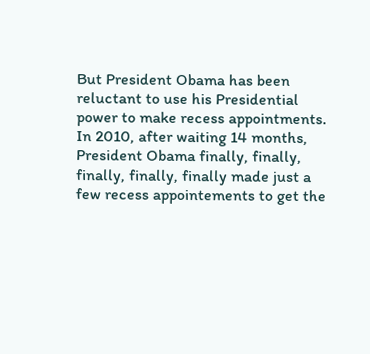But President Obama has been reluctant to use his Presidential power to make recess appointments. In 2010, after waiting 14 months, President Obama finally, finally, finally, finally, finally made just a few recess appointements to get the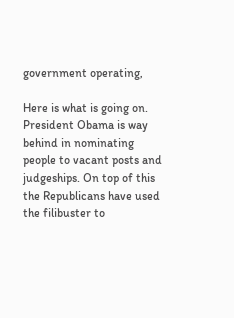government operating,

Here is what is going on. President Obama is way behind in nominating people to vacant posts and judgeships. On top of this the Republicans have used the filibuster to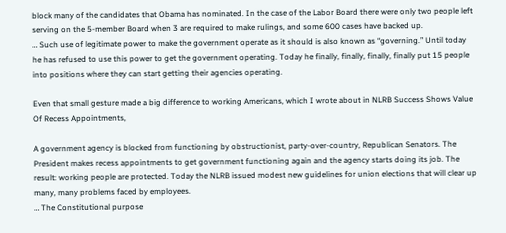block many of the candidates that Obama has nominated. In the case of the Labor Board there were only two people left serving on the 5-member Board when 3 are required to make rulings, and some 600 cases have backed up.
… Such use of legitimate power to make the government operate as it should is also known as “governing.” Until today he has refused to use this power to get the government operating. Today he finally, finally, finally, finally put 15 people into positions where they can start getting their agencies operating.

Even that small gesture made a big difference to working Americans, which I wrote about in NLRB Success Shows Value Of Recess Appointments,

A government agency is blocked from functioning by obstructionist, party-over-country, Republican Senators. The President makes recess appointments to get government functioning again and the agency starts doing its job. The result: working people are protected. Today the NLRB issued modest new guidelines for union elections that will clear up many, many problems faced by employees.
… The Constitutional purpose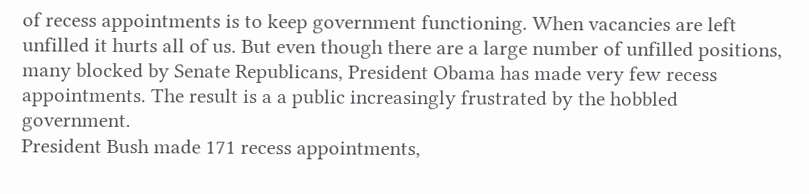of recess appointments is to keep government functioning. When vacancies are left unfilled it hurts all of us. But even though there are a large number of unfilled positions, many blocked by Senate Republicans, President Obama has made very few recess appointments. The result is a a public increasingly frustrated by the hobbled government.
President Bush made 171 recess appointments,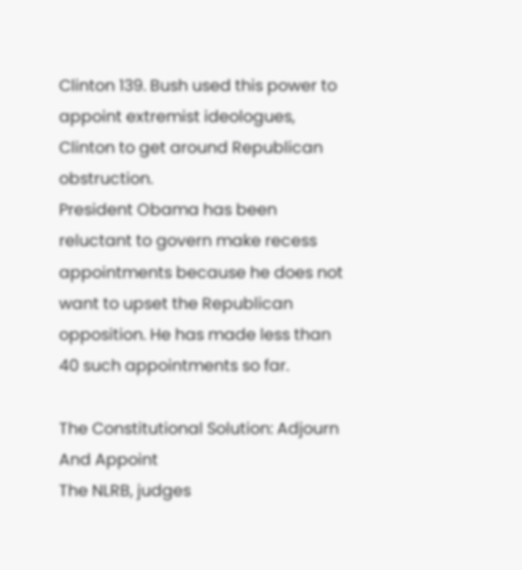Clinton 139. Bush used this power to appoint extremist ideologues, Clinton to get around Republican obstruction.
President Obama has been reluctant to govern make recess appointments because he does not want to upset the Republican opposition. He has made less than 40 such appointments so far.

The Constitutional Solution: Adjourn And Appoint
The NLRB, judges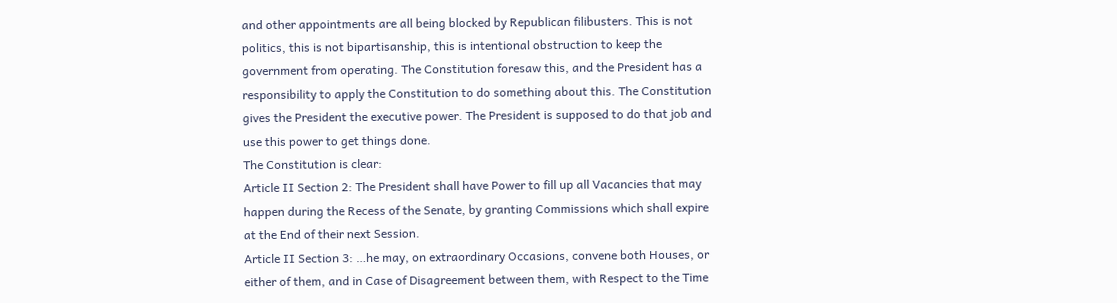and other appointments are all being blocked by Republican filibusters. This is not politics, this is not bipartisanship, this is intentional obstruction to keep the government from operating. The Constitution foresaw this, and the President has a responsibility to apply the Constitution to do something about this. The Constitution gives the President the executive power. The President is supposed to do that job and use this power to get things done.
The Constitution is clear:
Article II Section 2: The President shall have Power to fill up all Vacancies that may happen during the Recess of the Senate, by granting Commissions which shall expire at the End of their next Session.
Article II Section 3: …he may, on extraordinary Occasions, convene both Houses, or either of them, and in Case of Disagreement between them, with Respect to the Time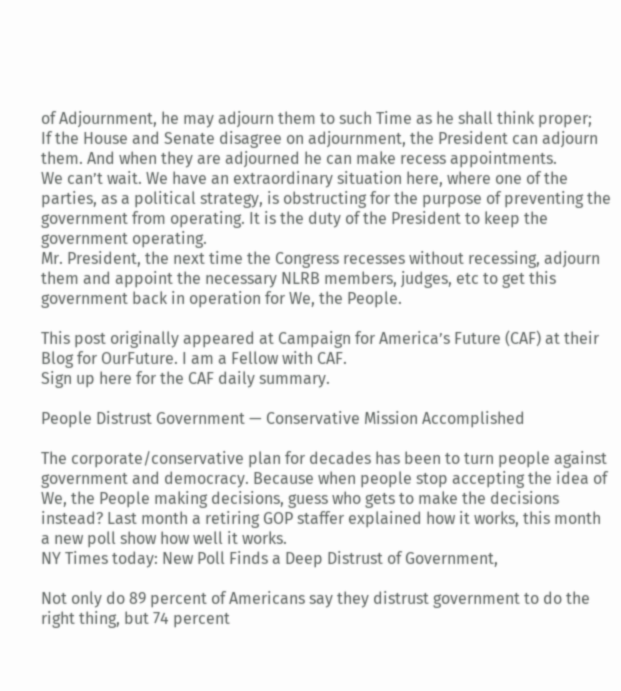of Adjournment, he may adjourn them to such Time as he shall think proper;
If the House and Senate disagree on adjournment, the President can adjourn them. And when they are adjourned he can make recess appointments.
We can’t wait. We have an extraordinary situation here, where one of the parties, as a political strategy, is obstructing for the purpose of preventing the government from operating. It is the duty of the President to keep the government operating.
Mr. President, the next time the Congress recesses without recessing, adjourn them and appoint the necessary NLRB members, judges, etc to get this government back in operation for We, the People.

This post originally appeared at Campaign for America’s Future (CAF) at their Blog for OurFuture. I am a Fellow with CAF.
Sign up here for the CAF daily summary.

People Distrust Government — Conservative Mission Accomplished

The corporate/conservative plan for decades has been to turn people against government and democracy. Because when people stop accepting the idea of We, the People making decisions, guess who gets to make the decisions instead? Last month a retiring GOP staffer explained how it works, this month a new poll show how well it works.
NY Times today: New Poll Finds a Deep Distrust of Government,

Not only do 89 percent of Americans say they distrust government to do the right thing, but 74 percent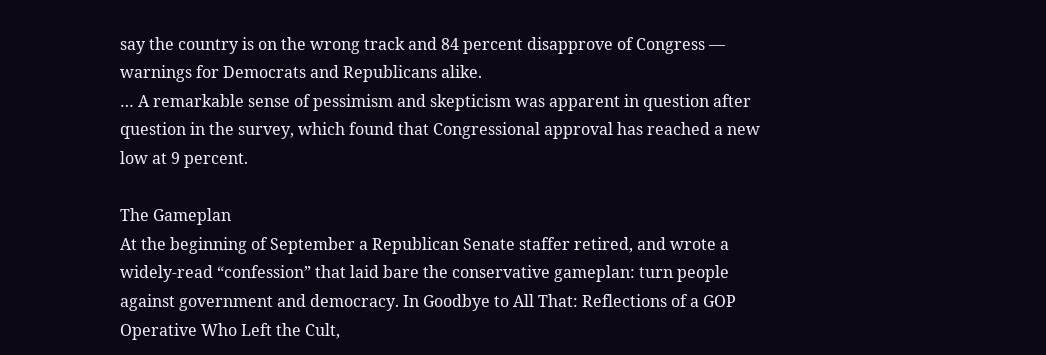say the country is on the wrong track and 84 percent disapprove of Congress — warnings for Democrats and Republicans alike.
… A remarkable sense of pessimism and skepticism was apparent in question after question in the survey, which found that Congressional approval has reached a new low at 9 percent.

The Gameplan
At the beginning of September a Republican Senate staffer retired, and wrote a widely-read “confession” that laid bare the conservative gameplan: turn people against government and democracy. In Goodbye to All That: Reflections of a GOP Operative Who Left the Cult,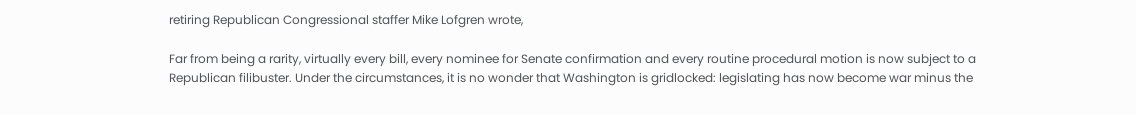retiring Republican Congressional staffer Mike Lofgren wrote,

Far from being a rarity, virtually every bill, every nominee for Senate confirmation and every routine procedural motion is now subject to a Republican filibuster. Under the circumstances, it is no wonder that Washington is gridlocked: legislating has now become war minus the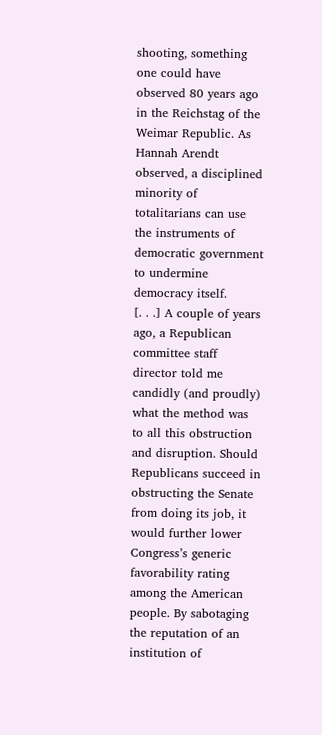shooting, something one could have observed 80 years ago in the Reichstag of the Weimar Republic. As Hannah Arendt observed, a disciplined minority of totalitarians can use the instruments of democratic government to undermine democracy itself.
[. . .] A couple of years ago, a Republican committee staff director told me candidly (and proudly) what the method was to all this obstruction and disruption. Should Republicans succeed in obstructing the Senate from doing its job, it would further lower Congress’s generic favorability rating among the American people. By sabotaging the reputation of an institution of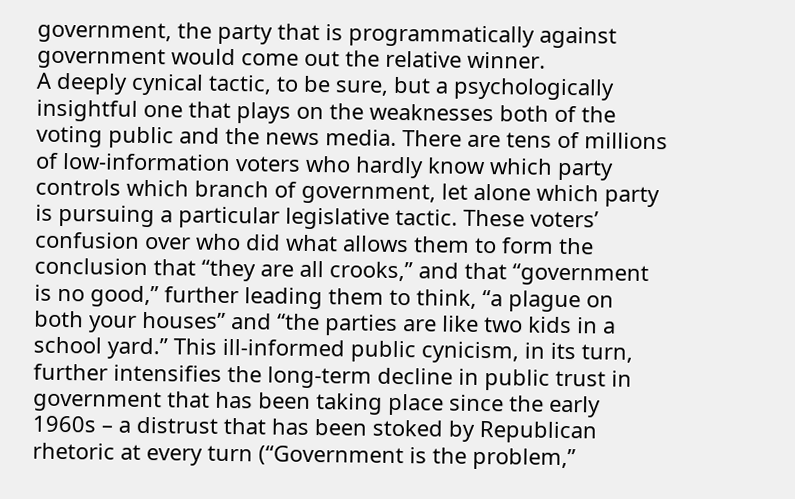government, the party that is programmatically against government would come out the relative winner.
A deeply cynical tactic, to be sure, but a psychologically insightful one that plays on the weaknesses both of the voting public and the news media. There are tens of millions of low-information voters who hardly know which party controls which branch of government, let alone which party is pursuing a particular legislative tactic. These voters’ confusion over who did what allows them to form the conclusion that “they are all crooks,” and that “government is no good,” further leading them to think, “a plague on both your houses” and “the parties are like two kids in a school yard.” This ill-informed public cynicism, in its turn, further intensifies the long-term decline in public trust in government that has been taking place since the early 1960s – a distrust that has been stoked by Republican rhetoric at every turn (“Government is the problem,”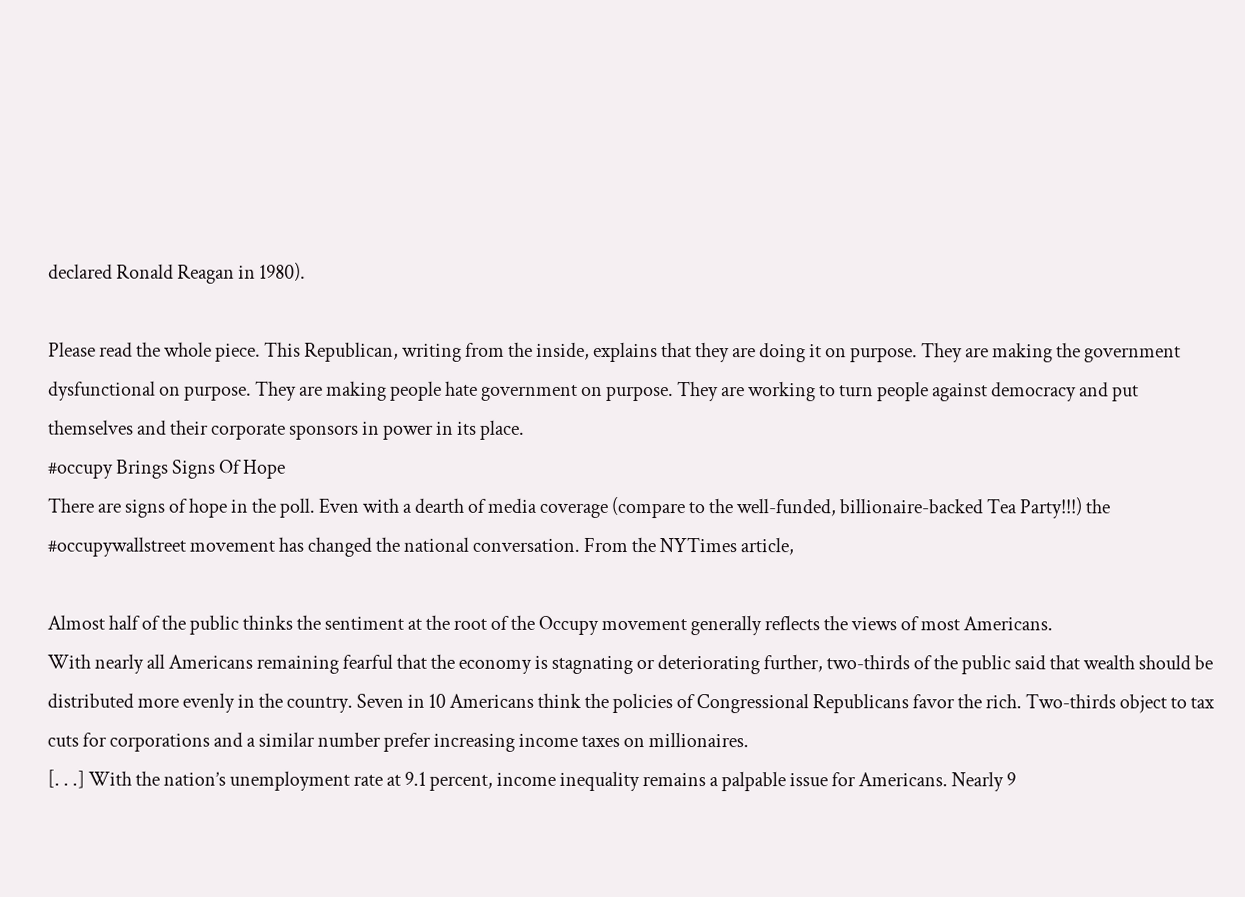declared Ronald Reagan in 1980).

Please read the whole piece. This Republican, writing from the inside, explains that they are doing it on purpose. They are making the government dysfunctional on purpose. They are making people hate government on purpose. They are working to turn people against democracy and put themselves and their corporate sponsors in power in its place.
#occupy Brings Signs Of Hope
There are signs of hope in the poll. Even with a dearth of media coverage (compare to the well-funded, billionaire-backed Tea Party!!!) the #occupywallstreet movement has changed the national conversation. From the NYTimes article,

Almost half of the public thinks the sentiment at the root of the Occupy movement generally reflects the views of most Americans.
With nearly all Americans remaining fearful that the economy is stagnating or deteriorating further, two-thirds of the public said that wealth should be distributed more evenly in the country. Seven in 10 Americans think the policies of Congressional Republicans favor the rich. Two-thirds object to tax cuts for corporations and a similar number prefer increasing income taxes on millionaires.
[. . .] With the nation’s unemployment rate at 9.1 percent, income inequality remains a palpable issue for Americans. Nearly 9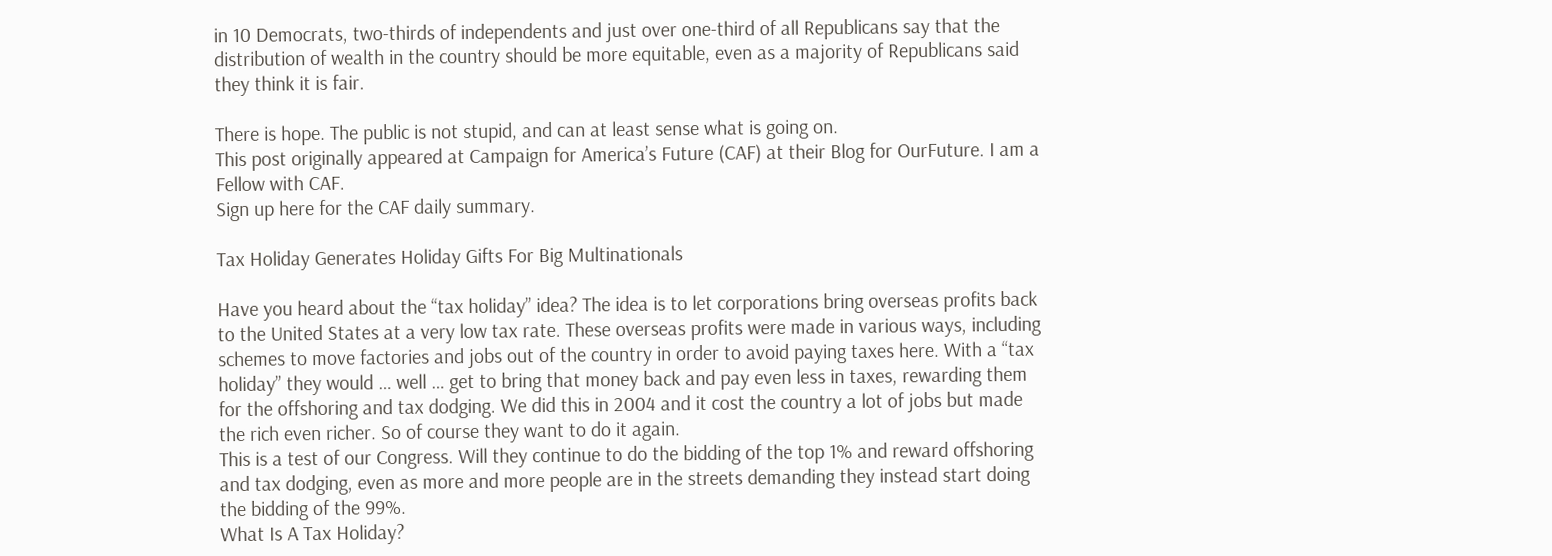in 10 Democrats, two-thirds of independents and just over one-third of all Republicans say that the distribution of wealth in the country should be more equitable, even as a majority of Republicans said they think it is fair.

There is hope. The public is not stupid, and can at least sense what is going on.
This post originally appeared at Campaign for America’s Future (CAF) at their Blog for OurFuture. I am a Fellow with CAF.
Sign up here for the CAF daily summary.

Tax Holiday Generates Holiday Gifts For Big Multinationals

Have you heard about the “tax holiday” idea? The idea is to let corporations bring overseas profits back to the United States at a very low tax rate. These overseas profits were made in various ways, including schemes to move factories and jobs out of the country in order to avoid paying taxes here. With a “tax holiday” they would … well … get to bring that money back and pay even less in taxes, rewarding them for the offshoring and tax dodging. We did this in 2004 and it cost the country a lot of jobs but made the rich even richer. So of course they want to do it again.
This is a test of our Congress. Will they continue to do the bidding of the top 1% and reward offshoring and tax dodging, even as more and more people are in the streets demanding they instead start doing the bidding of the 99%.
What Is A Tax Holiday?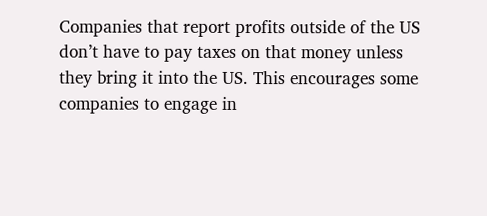Companies that report profits outside of the US don’t have to pay taxes on that money unless they bring it into the US. This encourages some companies to engage in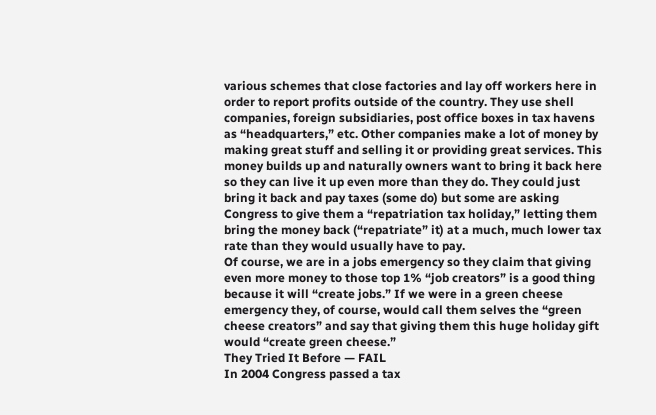various schemes that close factories and lay off workers here in order to report profits outside of the country. They use shell companies, foreign subsidiaries, post office boxes in tax havens as “headquarters,” etc. Other companies make a lot of money by making great stuff and selling it or providing great services. This money builds up and naturally owners want to bring it back here so they can live it up even more than they do. They could just bring it back and pay taxes (some do) but some are asking Congress to give them a “repatriation tax holiday,” letting them bring the money back (“repatriate” it) at a much, much lower tax rate than they would usually have to pay.
Of course, we are in a jobs emergency so they claim that giving even more money to those top 1% “job creators” is a good thing because it will “create jobs.” If we were in a green cheese emergency they, of course, would call them selves the “green cheese creators” and say that giving them this huge holiday gift would “create green cheese.”
They Tried It Before — FAIL
In 2004 Congress passed a tax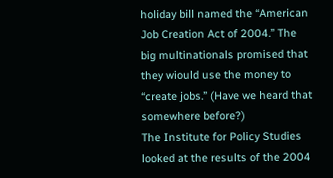holiday bill named the “American Job Creation Act of 2004.” The big multinationals promised that they wiould use the money to “create jobs.” (Have we heard that somewhere before?)
The Institute for Policy Studies looked at the results of the 2004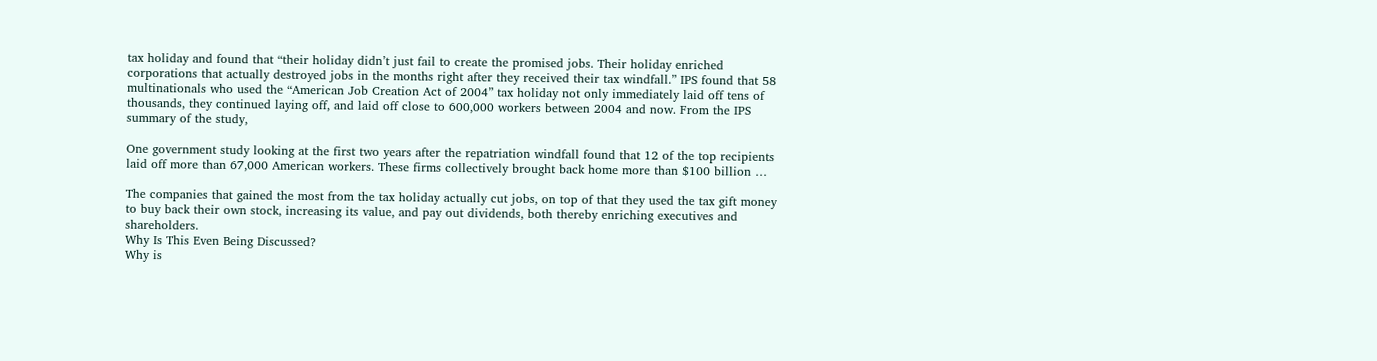tax holiday and found that “their holiday didn’t just fail to create the promised jobs. Their holiday enriched corporations that actually destroyed jobs in the months right after they received their tax windfall.” IPS found that 58 multinationals who used the “American Job Creation Act of 2004” tax holiday not only immediately laid off tens of thousands, they continued laying off, and laid off close to 600,000 workers between 2004 and now. From the IPS summary of the study,

One government study looking at the first two years after the repatriation windfall found that 12 of the top recipients laid off more than 67,000 American workers. These firms collectively brought back home more than $100 billion …

The companies that gained the most from the tax holiday actually cut jobs, on top of that they used the tax gift money to buy back their own stock, increasing its value, and pay out dividends, both thereby enriching executives and shareholders.
Why Is This Even Being Discussed?
Why is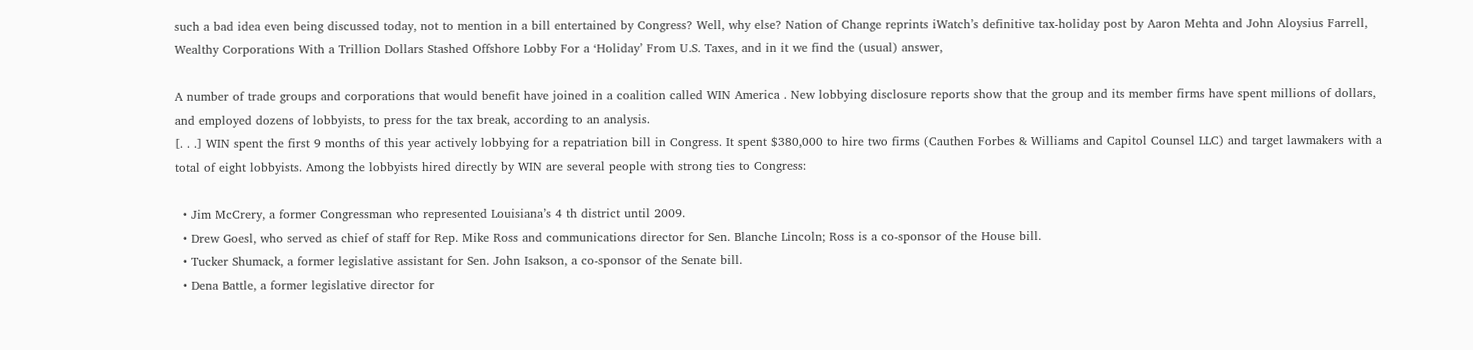such a bad idea even being discussed today, not to mention in a bill entertained by Congress? Well, why else? Nation of Change reprints iWatch’s definitive tax-holiday post by Aaron Mehta and John Aloysius Farrell, Wealthy Corporations With a Trillion Dollars Stashed Offshore Lobby For a ‘Holiday’ From U.S. Taxes, and in it we find the (usual) answer,

A number of trade groups and corporations that would benefit have joined in a coalition called WIN America . New lobbying disclosure reports show that the group and its member firms have spent millions of dollars, and employed dozens of lobbyists, to press for the tax break, according to an analysis.
[. . .] WIN spent the first 9 months of this year actively lobbying for a repatriation bill in Congress. It spent $380,000 to hire two firms (Cauthen Forbes & Williams and Capitol Counsel LLC) and target lawmakers with a total of eight lobbyists. Among the lobbyists hired directly by WIN are several people with strong ties to Congress:

  • Jim McCrery, a former Congressman who represented Louisiana’s 4 th district until 2009.
  • Drew Goesl, who served as chief of staff for Rep. Mike Ross and communications director for Sen. Blanche Lincoln; Ross is a co-sponsor of the House bill.
  • Tucker Shumack, a former legislative assistant for Sen. John Isakson, a co-sponsor of the Senate bill.
  • Dena Battle, a former legislative director for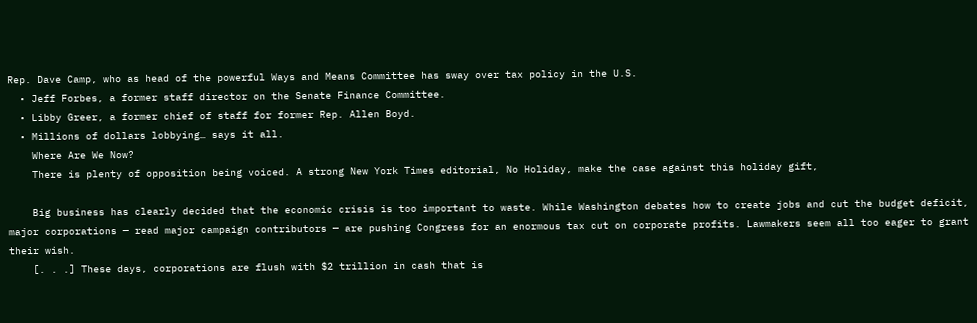Rep. Dave Camp, who as head of the powerful Ways and Means Committee has sway over tax policy in the U.S.
  • Jeff Forbes, a former staff director on the Senate Finance Committee.
  • Libby Greer, a former chief of staff for former Rep. Allen Boyd.
  • Millions of dollars lobbying… says it all.
    Where Are We Now?
    There is plenty of opposition being voiced. A strong New York Times editorial, No Holiday, make the case against this holiday gift,

    Big business has clearly decided that the economic crisis is too important to waste. While Washington debates how to create jobs and cut the budget deficit, major corporations — read major campaign contributors — are pushing Congress for an enormous tax cut on corporate profits. Lawmakers seem all too eager to grant their wish.
    [. . .] These days, corporations are flush with $2 trillion in cash that is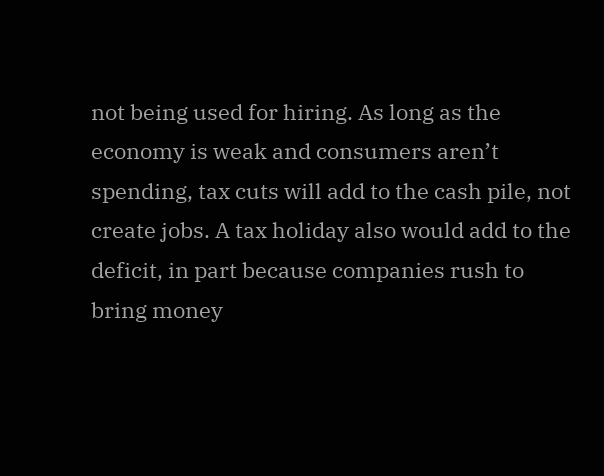not being used for hiring. As long as the economy is weak and consumers aren’t spending, tax cuts will add to the cash pile, not create jobs. A tax holiday also would add to the deficit, in part because companies rush to bring money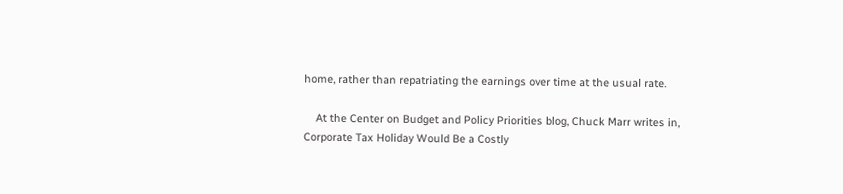home, rather than repatriating the earnings over time at the usual rate.

    At the Center on Budget and Policy Priorities blog, Chuck Marr writes in, Corporate Tax Holiday Would Be a Costly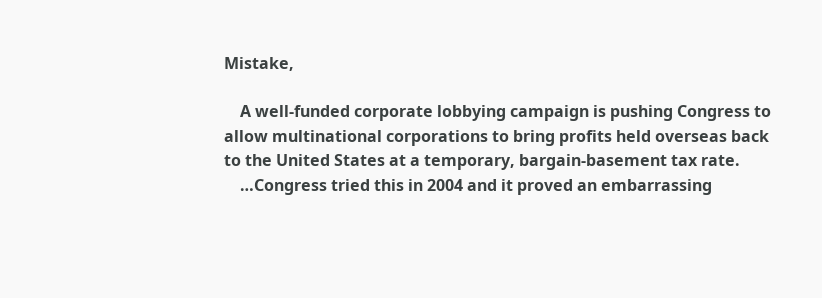Mistake,

    A well-funded corporate lobbying campaign is pushing Congress to allow multinational corporations to bring profits held overseas back to the United States at a temporary, bargain-basement tax rate.
    …Congress tried this in 2004 and it proved an embarrassing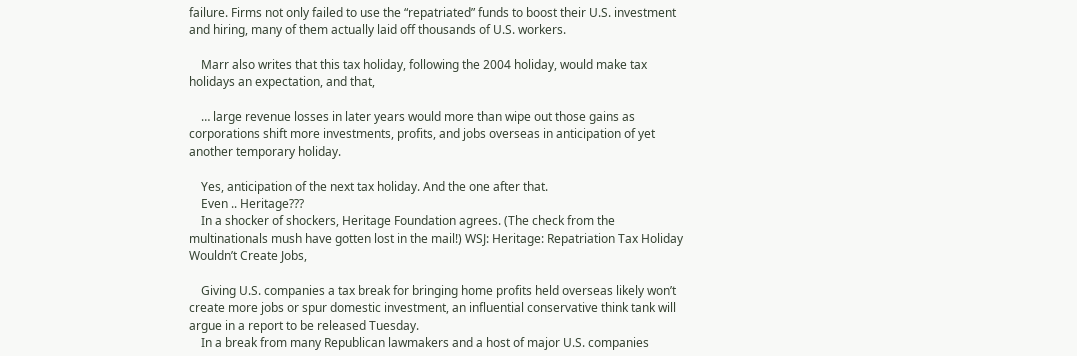failure. Firms not only failed to use the “repatriated” funds to boost their U.S. investment and hiring, many of them actually laid off thousands of U.S. workers.

    Marr also writes that this tax holiday, following the 2004 holiday, would make tax holidays an expectation, and that,

    … large revenue losses in later years would more than wipe out those gains as corporations shift more investments, profits, and jobs overseas in anticipation of yet another temporary holiday.

    Yes, anticipation of the next tax holiday. And the one after that.
    Even .. Heritage???
    In a shocker of shockers, Heritage Foundation agrees. (The check from the multinationals mush have gotten lost in the mail!) WSJ: Heritage: Repatriation Tax Holiday Wouldn’t Create Jobs,

    Giving U.S. companies a tax break for bringing home profits held overseas likely won’t create more jobs or spur domestic investment, an influential conservative think tank will argue in a report to be released Tuesday.
    In a break from many Republican lawmakers and a host of major U.S. companies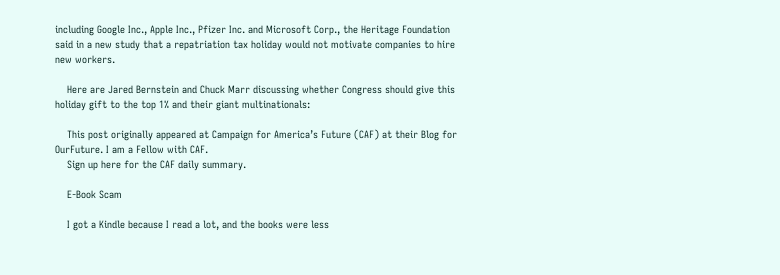including Google Inc., Apple Inc., Pfizer Inc. and Microsoft Corp., the Heritage Foundation said in a new study that a repatriation tax holiday would not motivate companies to hire new workers.

    Here are Jared Bernstein and Chuck Marr discussing whether Congress should give this holiday gift to the top 1% and their giant multinationals:

    This post originally appeared at Campaign for America’s Future (CAF) at their Blog for OurFuture. I am a Fellow with CAF.
    Sign up here for the CAF daily summary.

    E-Book Scam

    I got a Kindle because I read a lot, and the books were less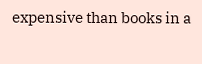expensive than books in a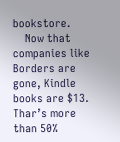bookstore.
    Now that companies like Borders are gone, Kindle books are $13. Thar’s more than 50%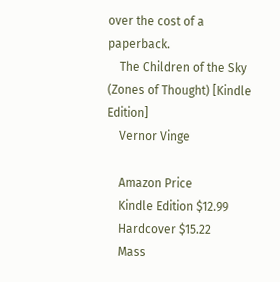over the cost of a paperback.
    The Children of the Sky (Zones of Thought) [Kindle Edition]
    Vernor Vinge

    Amazon Price
    Kindle Edition $12.99
    Hardcover $15.22
    Mass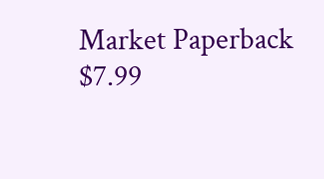Market Paperback $7.99